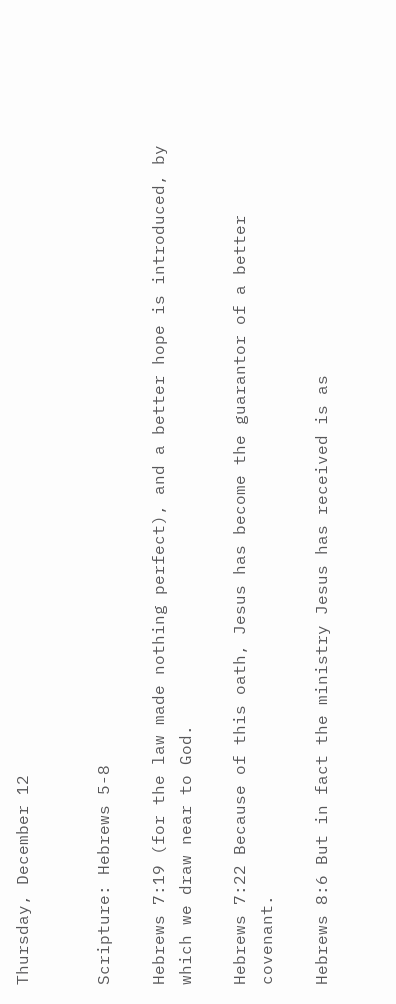Thursday, December 12


Scripture: Hebrews 5-8

Hebrews 7:19 (for the law made nothing perfect), and a better hope is introduced, by which we draw near to God.

Hebrews 7:22 Because of this oath, Jesus has become the guarantor of a better covenant.

Hebrews 8:6 But in fact the ministry Jesus has received is as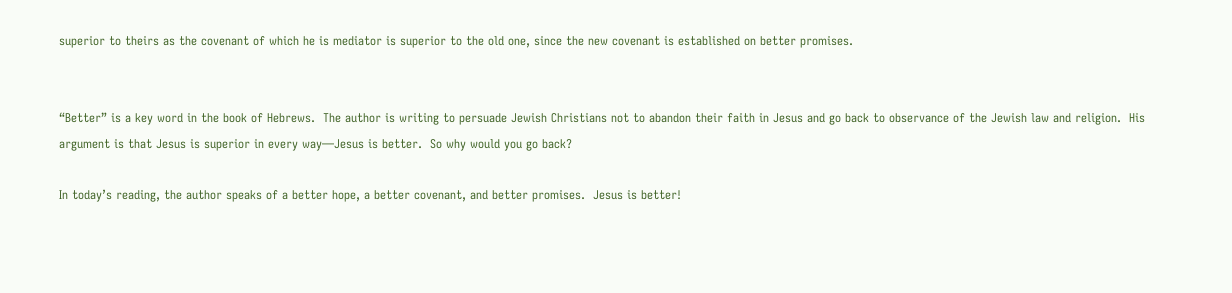superior to theirs as the covenant of which he is mediator is superior to the old one, since the new covenant is established on better promises.


“Better” is a key word in the book of Hebrews.  The author is writing to persuade Jewish Christians not to abandon their faith in Jesus and go back to observance of the Jewish law and religion.  His argument is that Jesus is superior in every way—Jesus is better.  So why would you go back?

In today’s reading, the author speaks of a better hope, a better covenant, and better promises.  Jesus is better!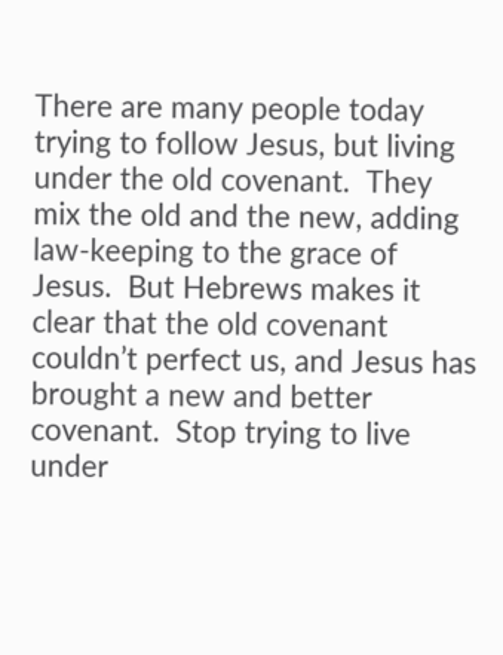There are many people today trying to follow Jesus, but living under the old covenant.  They mix the old and the new, adding law-keeping to the grace of Jesus.  But Hebrews makes it clear that the old covenant couldn’t perfect us, and Jesus has brought a new and better covenant.  Stop trying to live under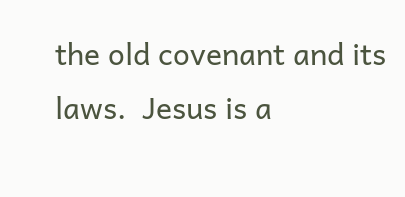the old covenant and its laws.  Jesus is a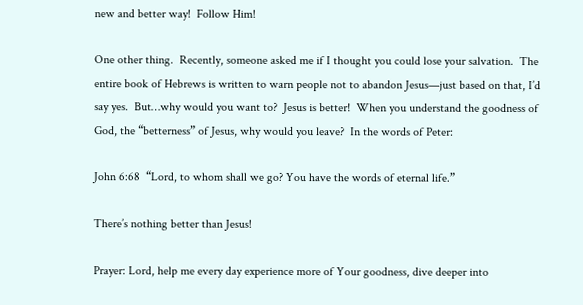new and better way!  Follow Him!

One other thing.  Recently, someone asked me if I thought you could lose your salvation.  The entire book of Hebrews is written to warn people not to abandon Jesus—just based on that, I’d say yes.  But…why would you want to?  Jesus is better!  When you understand the goodness of God, the “betterness” of Jesus, why would you leave?  In the words of Peter:

John 6:68  “Lord, to whom shall we go? You have the words of eternal life.”

There’s nothing better than Jesus!

Prayer: Lord, help me every day experience more of Your goodness, dive deeper into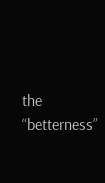the “betterness”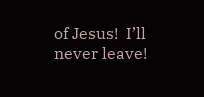of Jesus!  I’ll never leave!